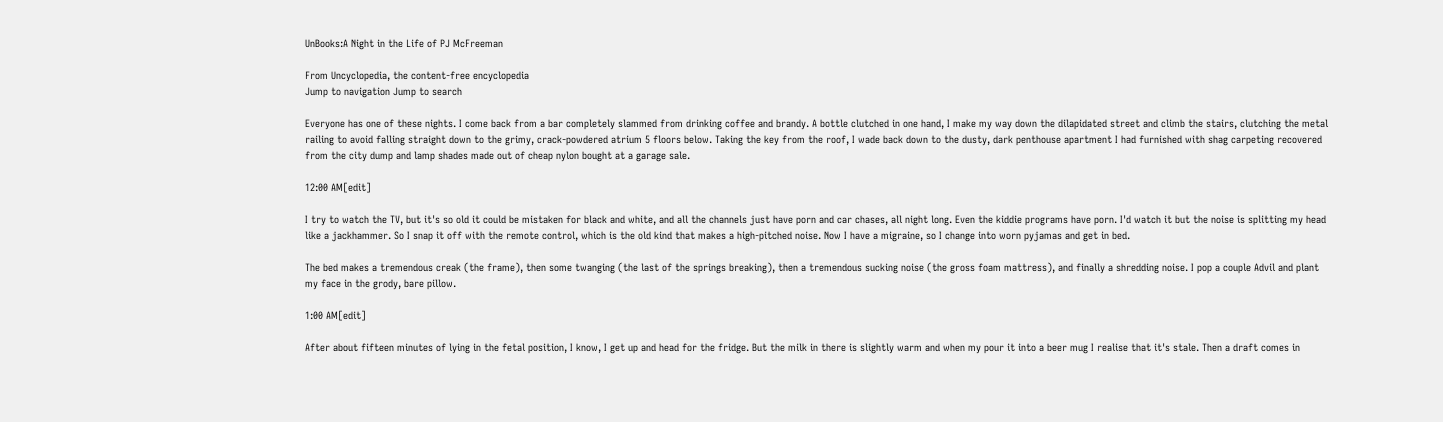UnBooks:A Night in the Life of PJ McFreeman

From Uncyclopedia, the content-free encyclopedia
Jump to navigation Jump to search

Everyone has one of these nights. I come back from a bar completely slammed from drinking coffee and brandy. A bottle clutched in one hand, I make my way down the dilapidated street and climb the stairs, clutching the metal railing to avoid falling straight down to the grimy, crack-powdered atrium 5 floors below. Taking the key from the roof, I wade back down to the dusty, dark penthouse apartment I had furnished with shag carpeting recovered from the city dump and lamp shades made out of cheap nylon bought at a garage sale.

12:00 AM[edit]

I try to watch the TV, but it's so old it could be mistaken for black and white, and all the channels just have porn and car chases, all night long. Even the kiddie programs have porn. I'd watch it but the noise is splitting my head like a jackhammer. So I snap it off with the remote control, which is the old kind that makes a high-pitched noise. Now I have a migraine, so I change into worn pyjamas and get in bed.

The bed makes a tremendous creak (the frame), then some twanging (the last of the springs breaking), then a tremendous sucking noise (the gross foam mattress), and finally a shredding noise. I pop a couple Advil and plant my face in the grody, bare pillow.

1:00 AM[edit]

After about fifteen minutes of lying in the fetal position, I know, I get up and head for the fridge. But the milk in there is slightly warm and when my pour it into a beer mug I realise that it's stale. Then a draft comes in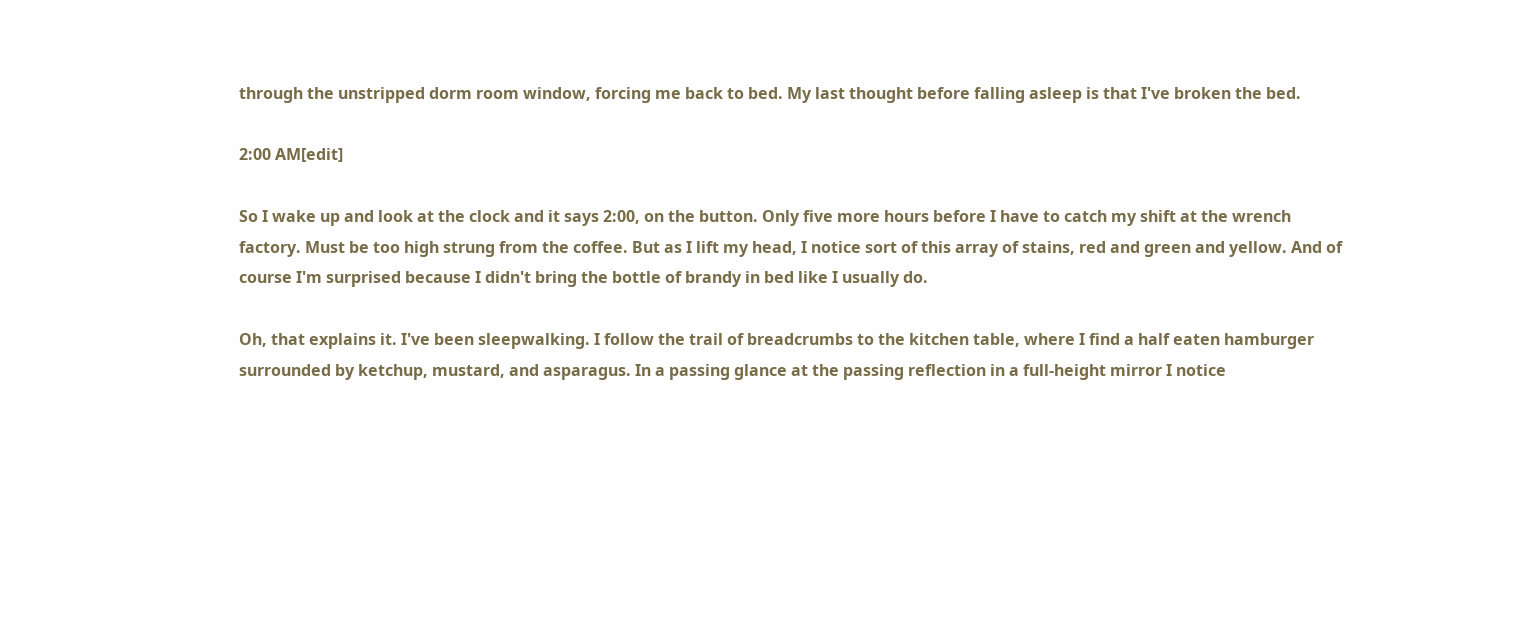through the unstripped dorm room window, forcing me back to bed. My last thought before falling asleep is that I've broken the bed.

2:00 AM[edit]

So I wake up and look at the clock and it says 2:00, on the button. Only five more hours before I have to catch my shift at the wrench factory. Must be too high strung from the coffee. But as I lift my head, I notice sort of this array of stains, red and green and yellow. And of course I'm surprised because I didn't bring the bottle of brandy in bed like I usually do.

Oh, that explains it. I've been sleepwalking. I follow the trail of breadcrumbs to the kitchen table, where I find a half eaten hamburger surrounded by ketchup, mustard, and asparagus. In a passing glance at the passing reflection in a full-height mirror I notice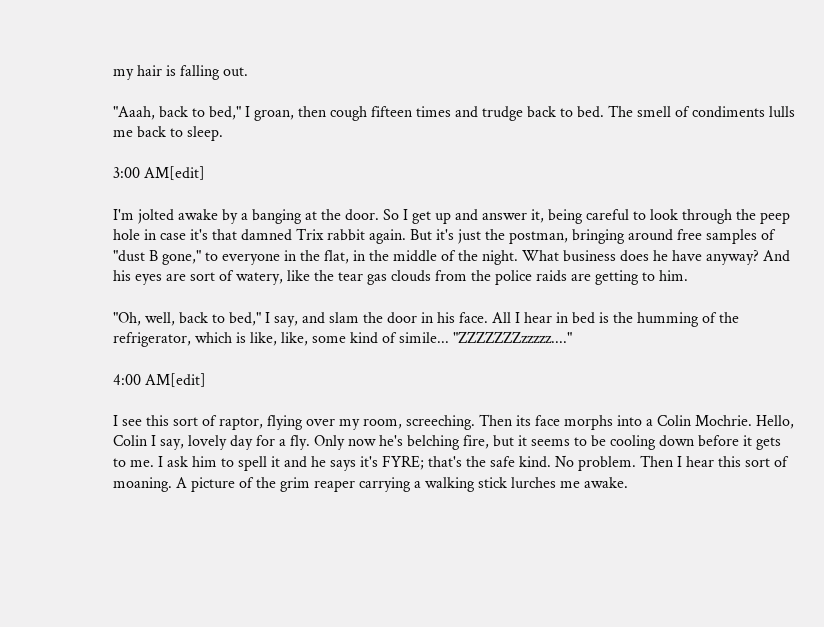my hair is falling out.

"Aaah, back to bed," I groan, then cough fifteen times and trudge back to bed. The smell of condiments lulls me back to sleep.

3:00 AM[edit]

I'm jolted awake by a banging at the door. So I get up and answer it, being careful to look through the peep hole in case it's that damned Trix rabbit again. But it's just the postman, bringing around free samples of "dust B gone," to everyone in the flat, in the middle of the night. What business does he have anyway? And his eyes are sort of watery, like the tear gas clouds from the police raids are getting to him.

"Oh, well, back to bed," I say, and slam the door in his face. All I hear in bed is the humming of the refrigerator, which is like, like, some kind of simile... "ZZZZZZZzzzzz...."

4:00 AM[edit]

I see this sort of raptor, flying over my room, screeching. Then its face morphs into a Colin Mochrie. Hello, Colin I say, lovely day for a fly. Only now he's belching fire, but it seems to be cooling down before it gets to me. I ask him to spell it and he says it's FYRE; that's the safe kind. No problem. Then I hear this sort of moaning. A picture of the grim reaper carrying a walking stick lurches me awake.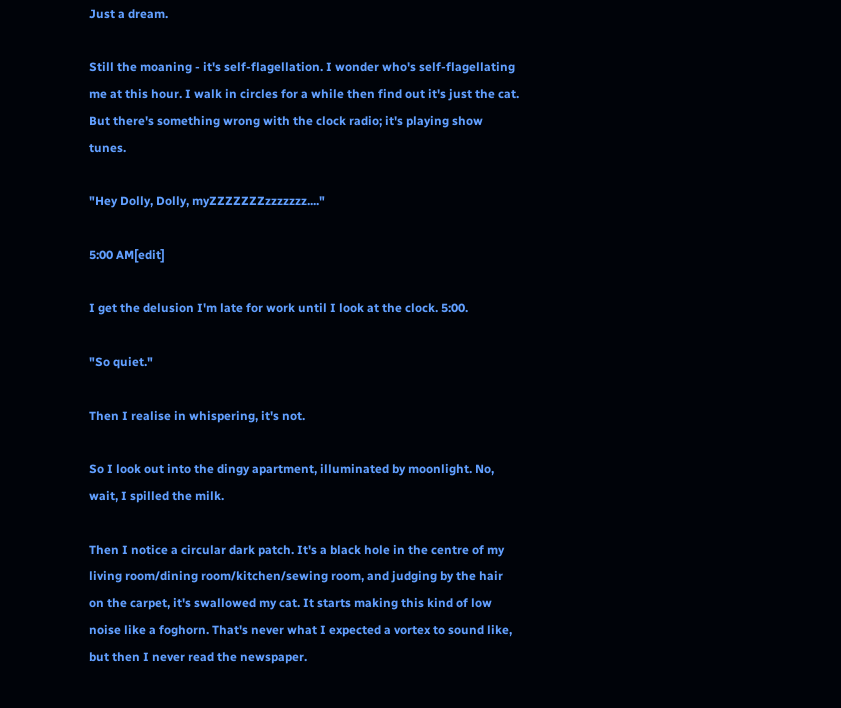Just a dream.

Still the moaning - it's self-flagellation. I wonder who's self-flagellating me at this hour. I walk in circles for a while then find out it's just the cat. But there's something wrong with the clock radio; it's playing show tunes.

"Hey Dolly, Dolly, myZZZZZZZzzzzzzz...."

5:00 AM[edit]

I get the delusion I'm late for work until I look at the clock. 5:00.

"So quiet."

Then I realise in whispering, it's not.

So I look out into the dingy apartment, illuminated by moonlight. No, wait, I spilled the milk.

Then I notice a circular dark patch. It's a black hole in the centre of my living room/dining room/kitchen/sewing room, and judging by the hair on the carpet, it's swallowed my cat. It starts making this kind of low noise like a foghorn. That's never what I expected a vortex to sound like, but then I never read the newspaper.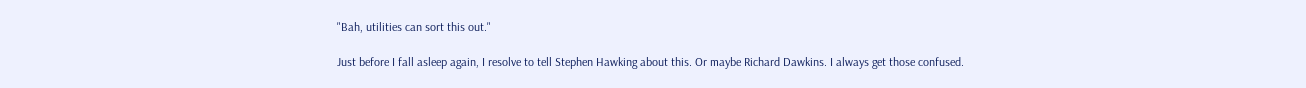"Bah, utilities can sort this out."

Just before I fall asleep again, I resolve to tell Stephen Hawking about this. Or maybe Richard Dawkins. I always get those confused.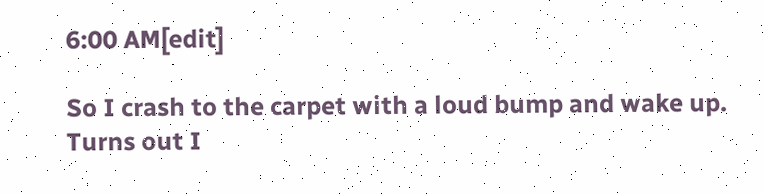6:00 AM[edit]

So I crash to the carpet with a loud bump and wake up. Turns out I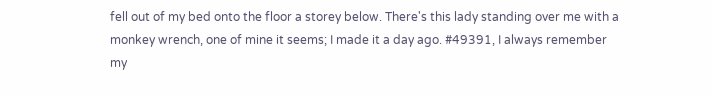fell out of my bed onto the floor a storey below. There's this lady standing over me with a monkey wrench, one of mine it seems; I made it a day ago. #49391, I always remember my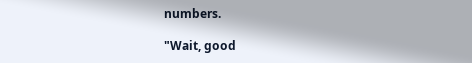numbers.

"Wait, good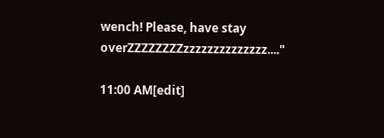wench! Please, have stay overZZZZZZZZzzzzzzzzzzzzzz...."

11:00 AM[edit]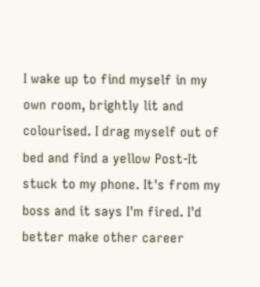I wake up to find myself in my own room, brightly lit and colourised. I drag myself out of bed and find a yellow Post-It stuck to my phone. It's from my boss and it says I'm fired. I'd better make other career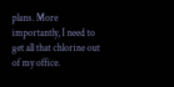plans. More importantly, I need to get all that chlorine out of my office.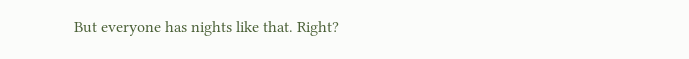But everyone has nights like that. Right?